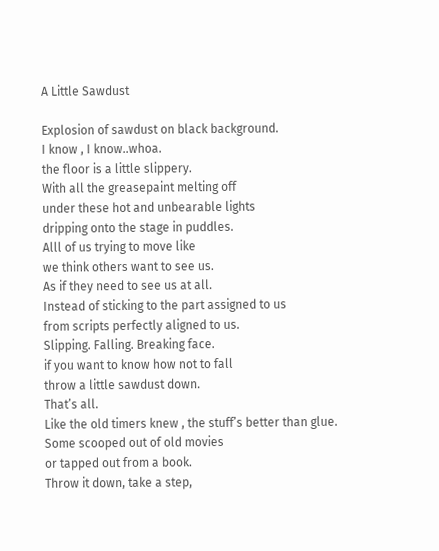A Little Sawdust

Explosion of sawdust on black background.
I know , I know..whoa.
the floor is a little slippery.
With all the greasepaint melting off
under these hot and unbearable lights
dripping onto the stage in puddles.
Alll of us trying to move like
we think others want to see us.
As if they need to see us at all.
Instead of sticking to the part assigned to us
from scripts perfectly aligned to us.
Slipping. Falling. Breaking face.
if you want to know how not to fall
throw a little sawdust down.
That’s all.
Like the old timers knew , the stuff’s better than glue.
Some scooped out of old movies
or tapped out from a book.
Throw it down, take a step,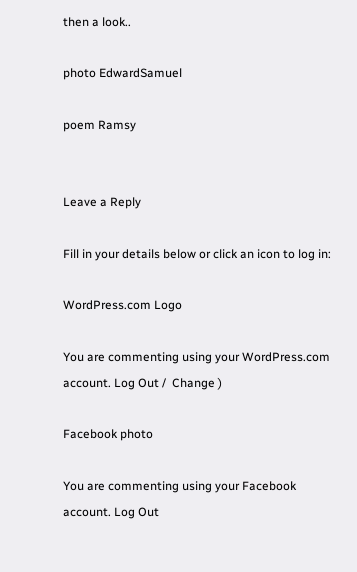then a look..

photo EdwardSamuel

poem Ramsy


Leave a Reply

Fill in your details below or click an icon to log in:

WordPress.com Logo

You are commenting using your WordPress.com account. Log Out /  Change )

Facebook photo

You are commenting using your Facebook account. Log Out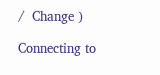/  Change )

Connecting to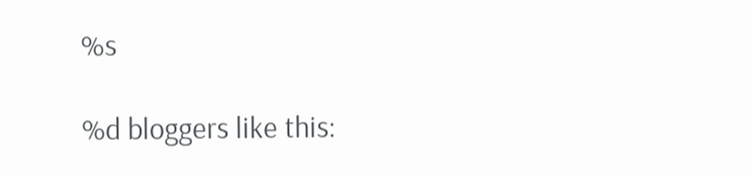%s

%d bloggers like this: